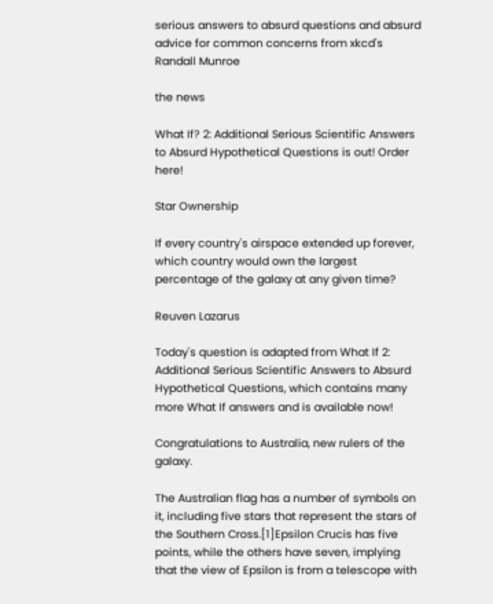serious answers to absurd questions and absurd advice for common concerns from xkcd's Randall Munroe

the news

What If? 2: Additional Serious Scientific Answers to Absurd Hypothetical Questions is out! Order here!

Star Ownership

If every country's airspace extended up forever, which country would own the largest percentage of the galaxy at any given time?

Reuven Lazarus

Today's question is adapted from What If 2: Additional Serious Scientific Answers to Absurd Hypothetical Questions, which contains many more What If answers and is available now!

Congratulations to Australia, new rulers of the galaxy.

The Australian flag has a number of symbols on it, including five stars that represent the stars of the Southern Cross.[1]Epsilon Crucis has five points, while the others have seven, implying that the view of Epsilon is from a telescope with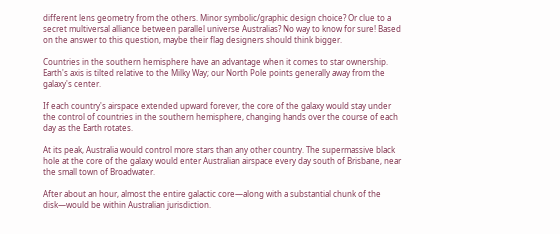different lens geometry from the others. Minor symbolic/graphic design choice? Or clue to a secret multiversal alliance between parallel universe Australias? No way to know for sure! Based on the answer to this question, maybe their flag designers should think bigger.

Countries in the southern hemisphere have an advantage when it comes to star ownership. Earth's axis is tilted relative to the Milky Way; our North Pole points generally away from the galaxy's center.

If each country's airspace extended upward forever, the core of the galaxy would stay under the control of countries in the southern hemisphere, changing hands over the course of each day as the Earth rotates.

At its peak, Australia would control more stars than any other country. The supermassive black hole at the core of the galaxy would enter Australian airspace every day south of Brisbane, near the small town of Broadwater.

After about an hour, almost the entire galactic core—along with a substantial chunk of the disk—would be within Australian jurisdiction.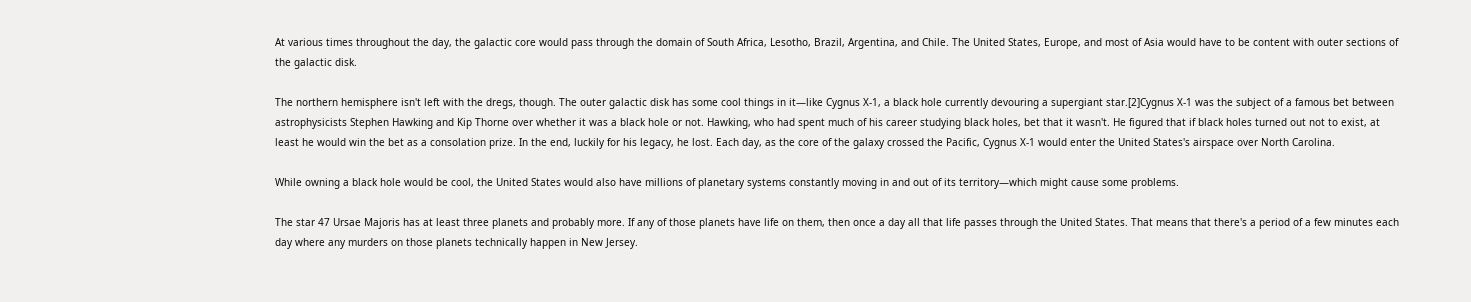At various times throughout the day, the galactic core would pass through the domain of South Africa, Lesotho, Brazil, Argentina, and Chile. The United States, Europe, and most of Asia would have to be content with outer sections of the galactic disk.

The northern hemisphere isn't left with the dregs, though. The outer galactic disk has some cool things in it—like Cygnus X-1, a black hole currently devouring a supergiant star.[2]Cygnus X-1 was the subject of a famous bet between astrophysicists Stephen Hawking and Kip Thorne over whether it was a black hole or not. Hawking, who had spent much of his career studying black holes, bet that it wasn't. He figured that if black holes turned out not to exist, at least he would win the bet as a consolation prize. In the end, luckily for his legacy, he lost. Each day, as the core of the galaxy crossed the Pacific, Cygnus X-1 would enter the United States's airspace over North Carolina.

While owning a black hole would be cool, the United States would also have millions of planetary systems constantly moving in and out of its territory—which might cause some problems.

The star 47 Ursae Majoris has at least three planets and probably more. If any of those planets have life on them, then once a day all that life passes through the United States. That means that there's a period of a few minutes each day where any murders on those planets technically happen in New Jersey.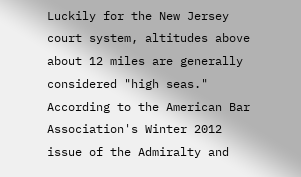Luckily for the New Jersey court system, altitudes above about 12 miles are generally considered "high seas." According to the American Bar Association's Winter 2012 issue of the Admiralty and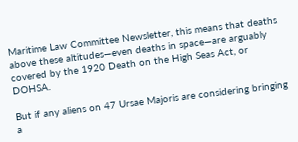Maritime Law Committee Newsletter, this means that deaths above these altitudes—even deaths in space—are arguably covered by the 1920 Death on the High Seas Act, or DOHSA.

But if any aliens on 47 Ursae Majoris are considering bringing a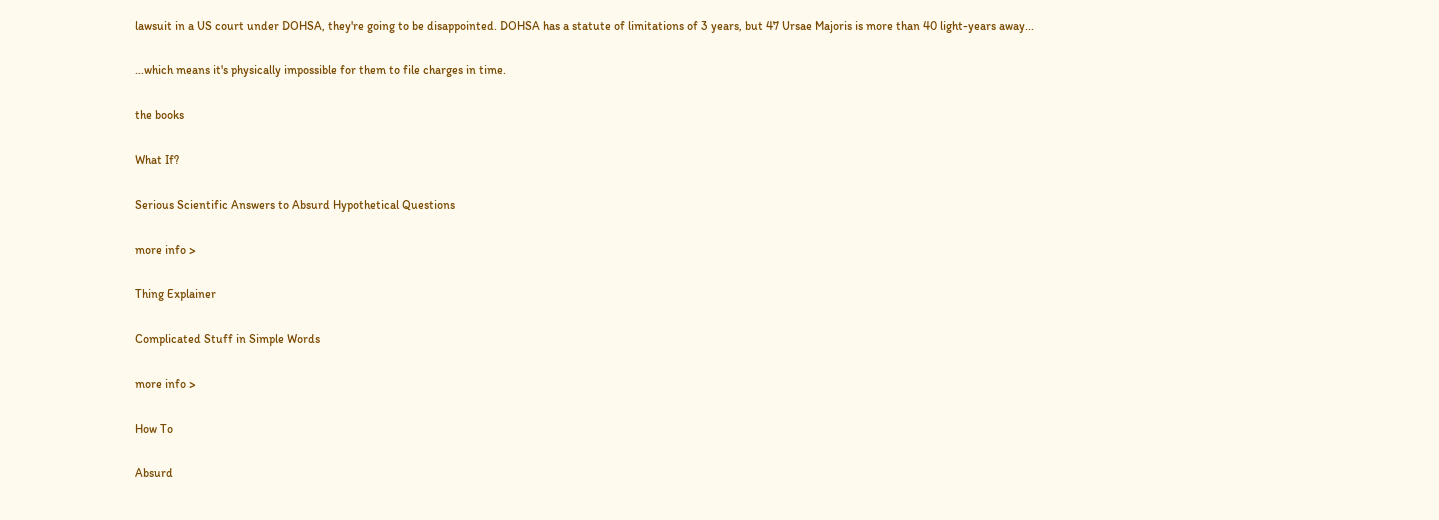lawsuit in a US court under DOHSA, they're going to be disappointed. DOHSA has a statute of limitations of 3 years, but 47 Ursae Majoris is more than 40 light-years away...

...which means it's physically impossible for them to file charges in time.

the books

What If?

Serious Scientific Answers to Absurd Hypothetical Questions

more info >

Thing Explainer

Complicated Stuff in Simple Words

more info >

How To

Absurd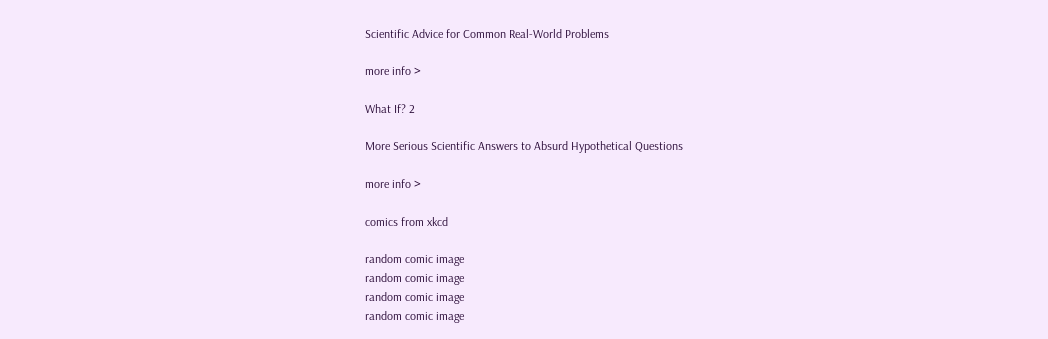Scientific Advice for Common Real-World Problems

more info >

What If? 2

More Serious Scientific Answers to Absurd Hypothetical Questions

more info >

comics from xkcd

random comic image
random comic image
random comic image
random comic image